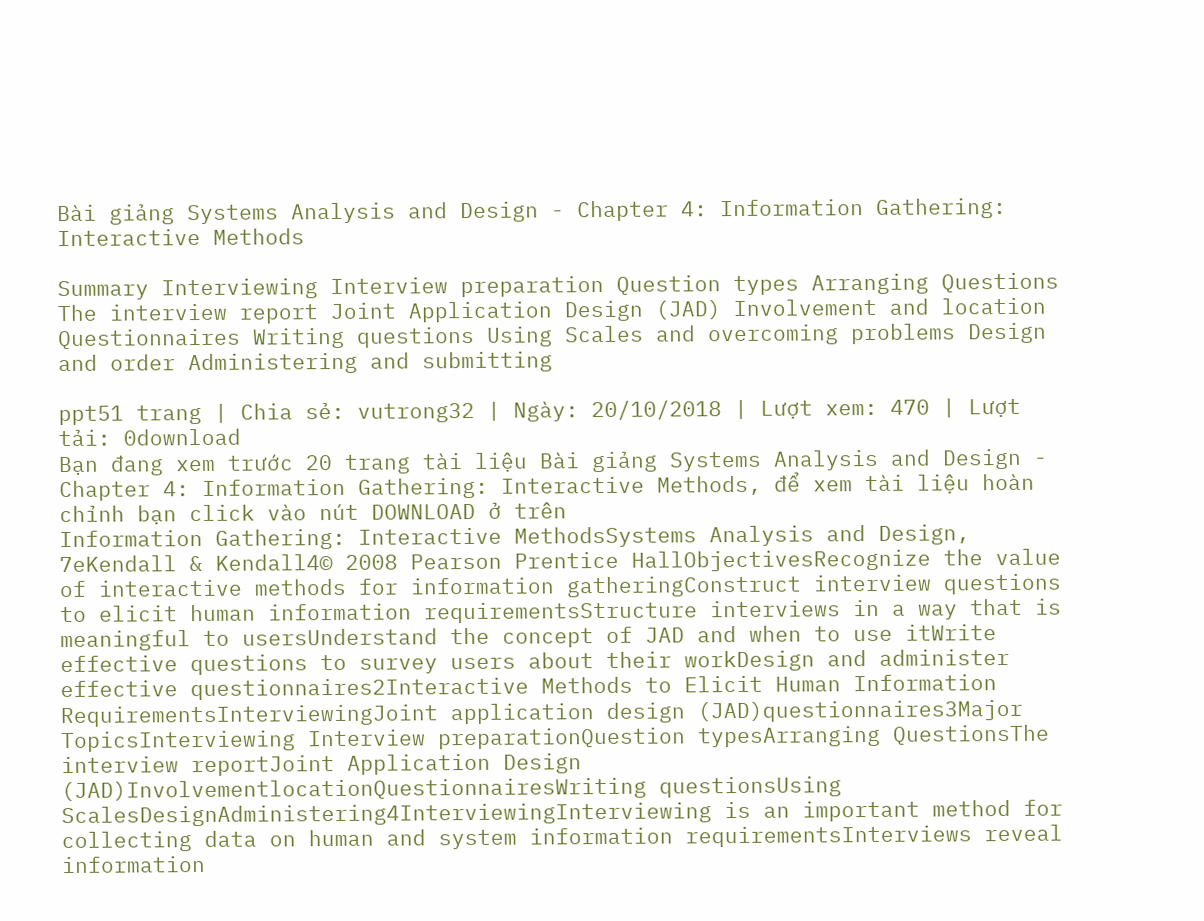Bài giảng Systems Analysis and Design - Chapter 4: Information Gathering: Interactive Methods

Summary Interviewing Interview preparation Question types Arranging Questions The interview report Joint Application Design (JAD) Involvement and location Questionnaires Writing questions Using Scales and overcoming problems Design and order Administering and submitting

ppt51 trang | Chia sẻ: vutrong32 | Ngày: 20/10/2018 | Lượt xem: 470 | Lượt tải: 0download
Bạn đang xem trước 20 trang tài liệu Bài giảng Systems Analysis and Design - Chapter 4: Information Gathering: Interactive Methods, để xem tài liệu hoàn chỉnh bạn click vào nút DOWNLOAD ở trên
Information Gathering: Interactive MethodsSystems Analysis and Design, 7eKendall & Kendall4© 2008 Pearson Prentice HallObjectivesRecognize the value of interactive methods for information gatheringConstruct interview questions to elicit human information requirementsStructure interviews in a way that is meaningful to usersUnderstand the concept of JAD and when to use itWrite effective questions to survey users about their workDesign and administer effective questionnaires2Interactive Methods to Elicit Human Information RequirementsInterviewingJoint application design (JAD)questionnaires3Major TopicsInterviewing Interview preparationQuestion typesArranging QuestionsThe interview reportJoint Application Design (JAD)InvolvementlocationQuestionnairesWriting questionsUsing ScalesDesignAdministering4InterviewingInterviewing is an important method for collecting data on human and system information requirementsInterviews reveal information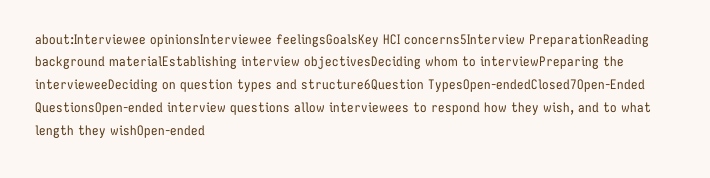about:Interviewee opinionsInterviewee feelingsGoalsKey HCI concerns5Interview PreparationReading background materialEstablishing interview objectivesDeciding whom to interviewPreparing the intervieweeDeciding on question types and structure6Question TypesOpen-endedClosed7Open-Ended QuestionsOpen-ended interview questions allow interviewees to respond how they wish, and to what length they wishOpen-ended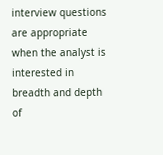interview questions are appropriate when the analyst is interested in breadth and depth of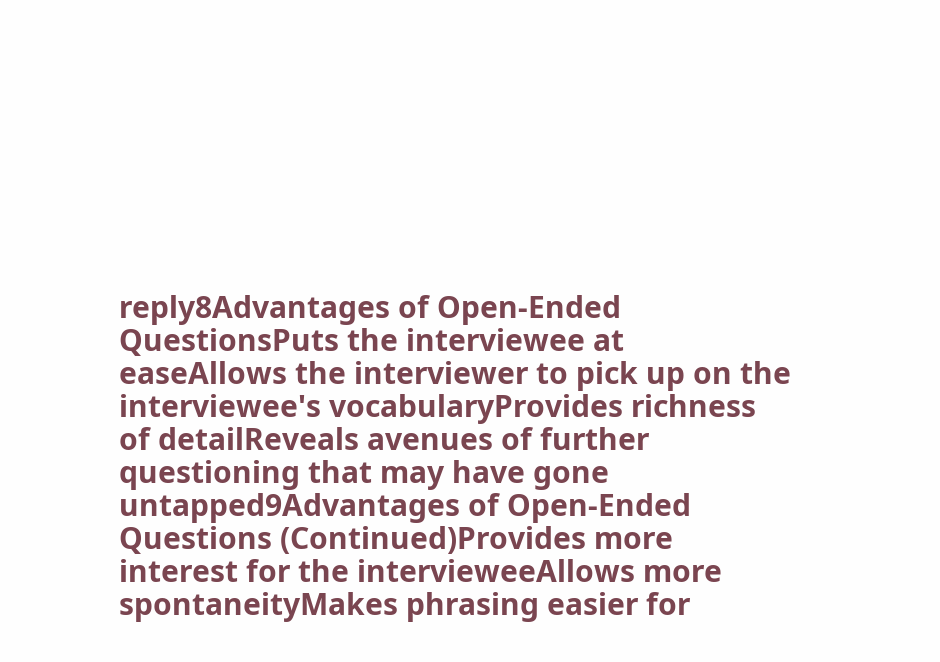reply8Advantages of Open-Ended QuestionsPuts the interviewee at easeAllows the interviewer to pick up on the interviewee's vocabularyProvides richness of detailReveals avenues of further questioning that may have gone untapped9Advantages of Open-Ended Questions (Continued)Provides more interest for the intervieweeAllows more spontaneityMakes phrasing easier for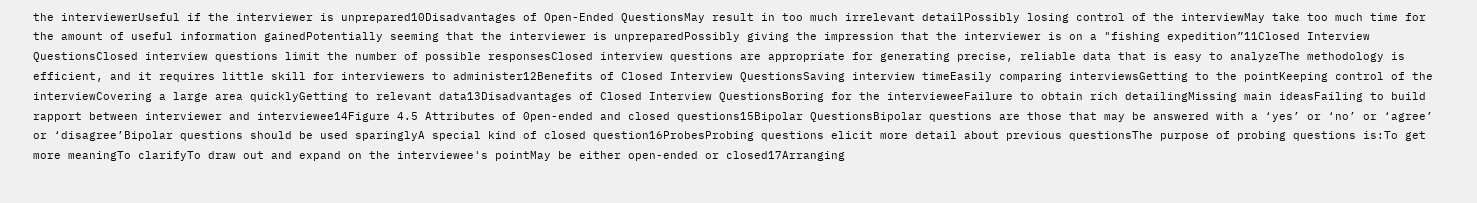the interviewerUseful if the interviewer is unprepared10Disadvantages of Open-Ended QuestionsMay result in too much irrelevant detailPossibly losing control of the interviewMay take too much time for the amount of useful information gainedPotentially seeming that the interviewer is unpreparedPossibly giving the impression that the interviewer is on a "fishing expedition”11Closed Interview QuestionsClosed interview questions limit the number of possible responsesClosed interview questions are appropriate for generating precise, reliable data that is easy to analyzeThe methodology is efficient, and it requires little skill for interviewers to administer12Benefits of Closed Interview QuestionsSaving interview timeEasily comparing interviewsGetting to the pointKeeping control of the interviewCovering a large area quicklyGetting to relevant data13Disadvantages of Closed Interview QuestionsBoring for the intervieweeFailure to obtain rich detailingMissing main ideasFailing to build rapport between interviewer and interviewee14Figure 4.5 Attributes of 0pen-ended and closed questions15Bipolar QuestionsBipolar questions are those that may be answered with a ‘yes’ or ‘no’ or ‘agree’ or ‘disagree’Bipolar questions should be used sparinglyA special kind of closed question16ProbesProbing questions elicit more detail about previous questionsThe purpose of probing questions is:To get more meaningTo clarifyTo draw out and expand on the interviewee's pointMay be either open-ended or closed17Arranging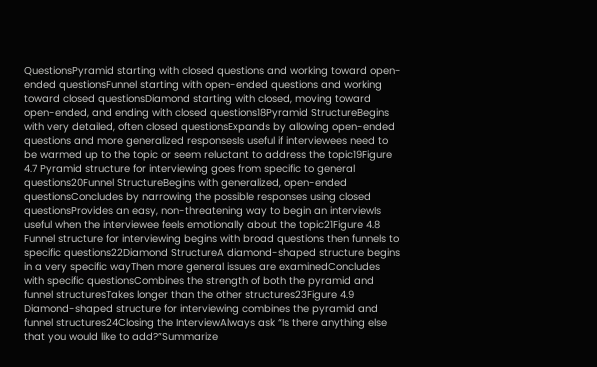QuestionsPyramid starting with closed questions and working toward open-ended questionsFunnel starting with open-ended questions and working toward closed questionsDiamond starting with closed, moving toward open-ended, and ending with closed questions18Pyramid StructureBegins with very detailed, often closed questionsExpands by allowing open-ended questions and more generalized responsesIs useful if interviewees need to be warmed up to the topic or seem reluctant to address the topic19Figure 4.7 Pyramid structure for interviewing goes from specific to general questions20Funnel StructureBegins with generalized, open-ended questionsConcludes by narrowing the possible responses using closed questionsProvides an easy, non-threatening way to begin an interviewIs useful when the interviewee feels emotionally about the topic21Figure 4.8 Funnel structure for interviewing begins with broad questions then funnels to specific questions22Diamond StructureA diamond-shaped structure begins in a very specific wayThen more general issues are examinedConcludes with specific questionsCombines the strength of both the pyramid and funnel structuresTakes longer than the other structures23Figure 4.9 Diamond-shaped structure for interviewing combines the pyramid and funnel structures24Closing the InterviewAlways ask “Is there anything else that you would like to add?”Summarize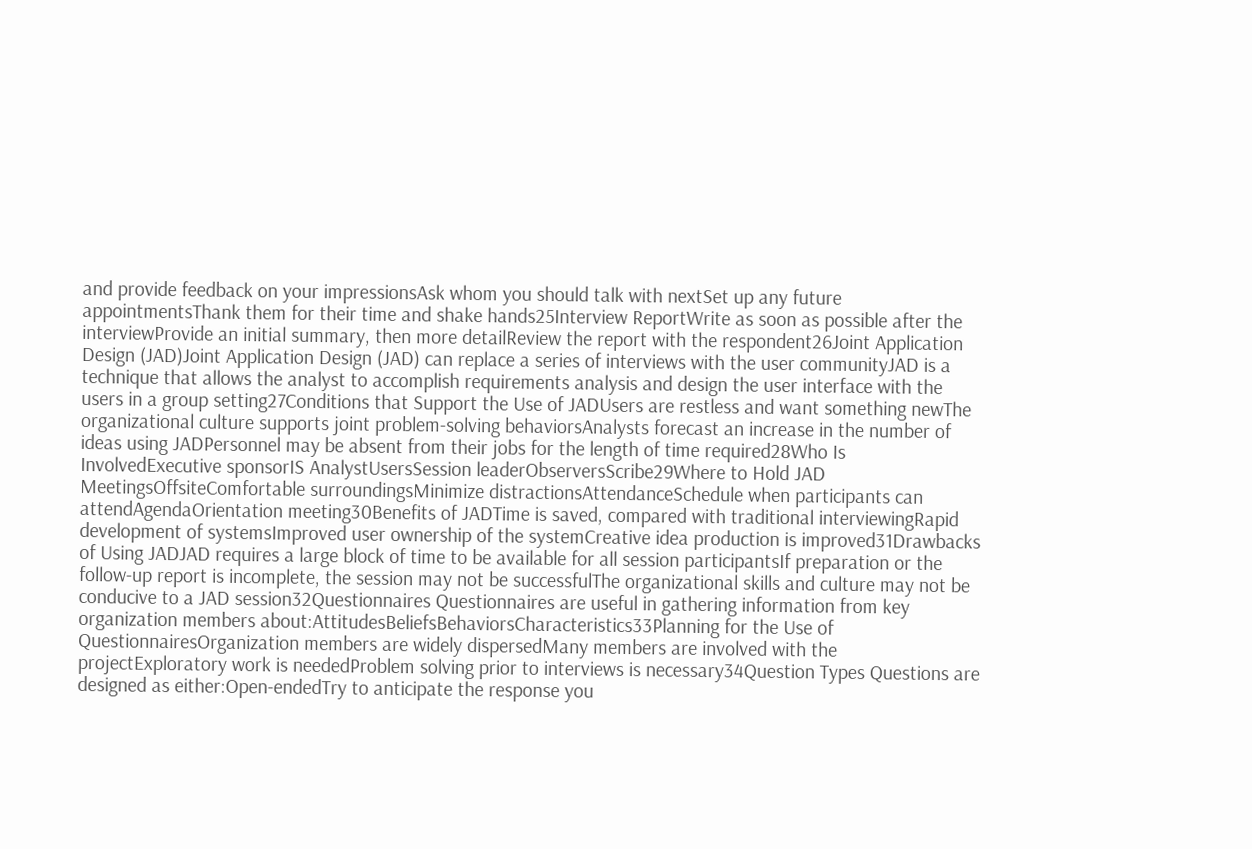and provide feedback on your impressionsAsk whom you should talk with nextSet up any future appointmentsThank them for their time and shake hands25Interview ReportWrite as soon as possible after the interviewProvide an initial summary, then more detailReview the report with the respondent26Joint Application Design (JAD)Joint Application Design (JAD) can replace a series of interviews with the user communityJAD is a technique that allows the analyst to accomplish requirements analysis and design the user interface with the users in a group setting27Conditions that Support the Use of JADUsers are restless and want something newThe organizational culture supports joint problem-solving behaviorsAnalysts forecast an increase in the number of ideas using JADPersonnel may be absent from their jobs for the length of time required28Who Is InvolvedExecutive sponsorIS AnalystUsersSession leaderObserversScribe29Where to Hold JAD MeetingsOffsiteComfortable surroundingsMinimize distractionsAttendanceSchedule when participants can attendAgendaOrientation meeting30Benefits of JADTime is saved, compared with traditional interviewingRapid development of systemsImproved user ownership of the systemCreative idea production is improved31Drawbacks of Using JADJAD requires a large block of time to be available for all session participantsIf preparation or the follow-up report is incomplete, the session may not be successfulThe organizational skills and culture may not be conducive to a JAD session32Questionnaires Questionnaires are useful in gathering information from key organization members about:AttitudesBeliefsBehaviorsCharacteristics33Planning for the Use of QuestionnairesOrganization members are widely dispersedMany members are involved with the projectExploratory work is neededProblem solving prior to interviews is necessary34Question Types Questions are designed as either:Open-endedTry to anticipate the response you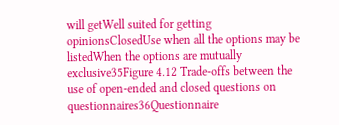will getWell suited for getting opinionsClosedUse when all the options may be listedWhen the options are mutually exclusive35Figure 4.12 Trade-offs between the use of open-ended and closed questions on questionnaires36Questionnaire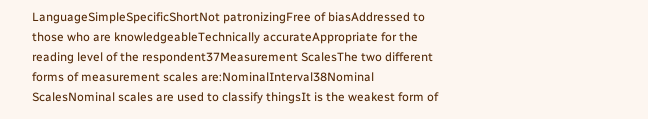LanguageSimpleSpecificShortNot patronizingFree of biasAddressed to those who are knowledgeableTechnically accurateAppropriate for the reading level of the respondent37Measurement ScalesThe two different forms of measurement scales are:NominalInterval38Nominal ScalesNominal scales are used to classify thingsIt is the weakest form of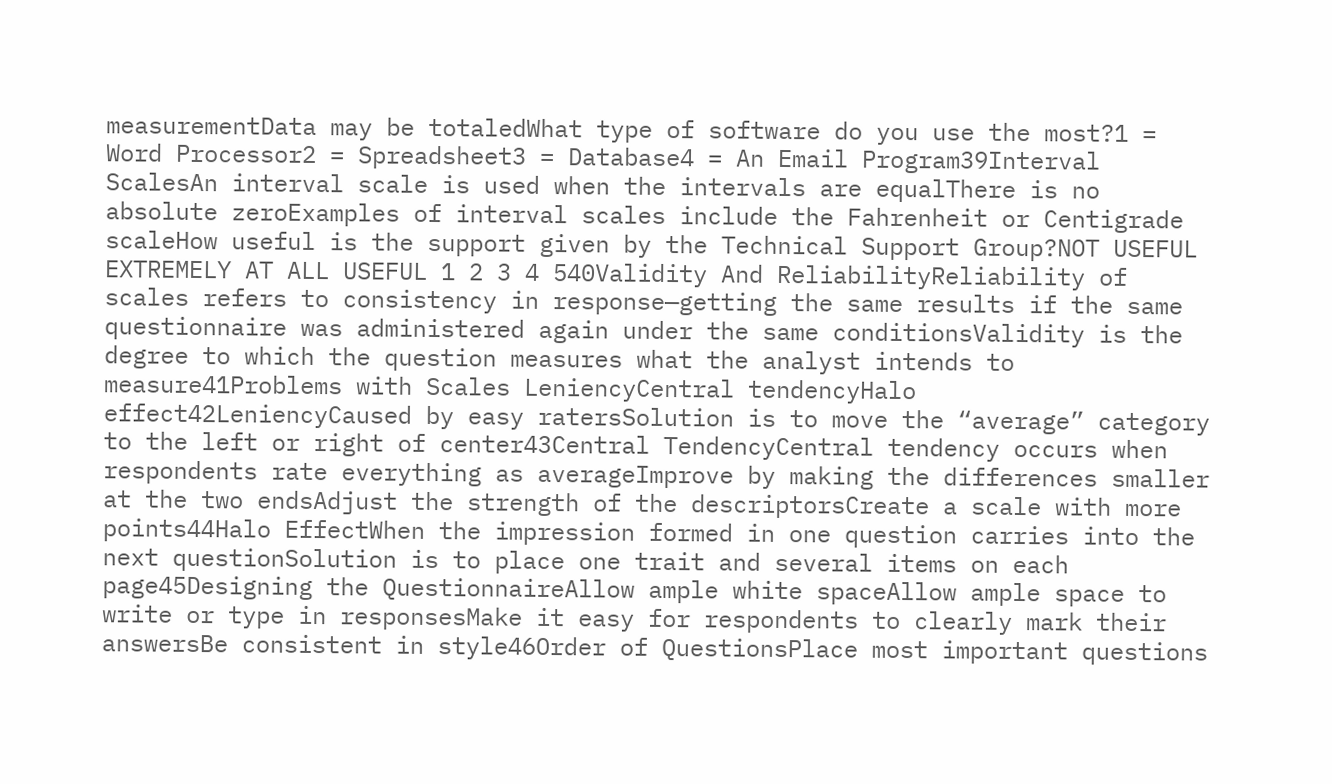measurementData may be totaledWhat type of software do you use the most?1 = Word Processor2 = Spreadsheet3 = Database4 = An Email Program39Interval ScalesAn interval scale is used when the intervals are equalThere is no absolute zeroExamples of interval scales include the Fahrenheit or Centigrade scaleHow useful is the support given by the Technical Support Group?NOT USEFUL EXTREMELY AT ALL USEFUL 1 2 3 4 540Validity And ReliabilityReliability of scales refers to consistency in response—getting the same results if the same questionnaire was administered again under the same conditionsValidity is the degree to which the question measures what the analyst intends to measure41Problems with Scales LeniencyCentral tendencyHalo effect42LeniencyCaused by easy ratersSolution is to move the “average” category to the left or right of center43Central TendencyCentral tendency occurs when respondents rate everything as averageImprove by making the differences smaller at the two endsAdjust the strength of the descriptorsCreate a scale with more points44Halo EffectWhen the impression formed in one question carries into the next questionSolution is to place one trait and several items on each page45Designing the QuestionnaireAllow ample white spaceAllow ample space to write or type in responsesMake it easy for respondents to clearly mark their answersBe consistent in style46Order of QuestionsPlace most important questions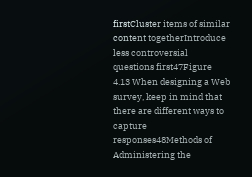firstCluster items of similar content togetherIntroduce less controversial questions first47Figure 4.13 When designing a Web survey, keep in mind that there are different ways to capture responses48Methods of Administering the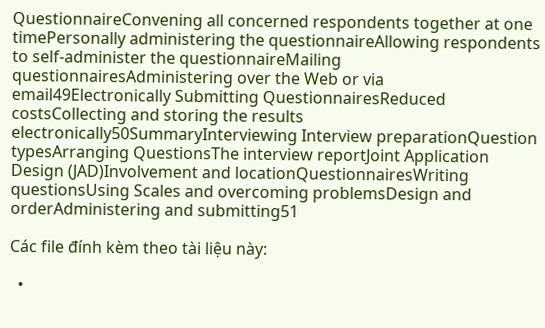QuestionnaireConvening all concerned respondents together at one timePersonally administering the questionnaireAllowing respondents to self-administer the questionnaireMailing questionnairesAdministering over the Web or via email49Electronically Submitting QuestionnairesReduced costsCollecting and storing the results electronically50SummaryInterviewing Interview preparationQuestion typesArranging QuestionsThe interview reportJoint Application Design (JAD)Involvement and locationQuestionnairesWriting questionsUsing Scales and overcoming problemsDesign and orderAdministering and submitting51

Các file đính kèm theo tài liệu này:

  •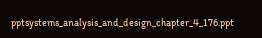pptsystems_analysis_and_design_chapter_4_176.ppt